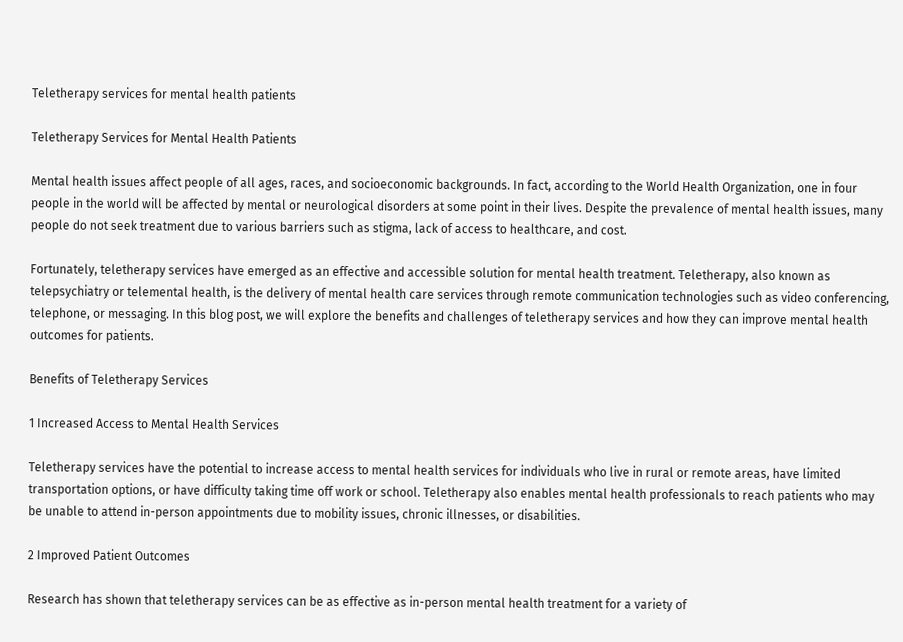Teletherapy services for mental health patients

Teletherapy Services for Mental Health Patients

Mental health issues affect people of all ages, races, and socioeconomic backgrounds. In fact, according to the World Health Organization, one in four people in the world will be affected by mental or neurological disorders at some point in their lives. Despite the prevalence of mental health issues, many people do not seek treatment due to various barriers such as stigma, lack of access to healthcare, and cost.

Fortunately, teletherapy services have emerged as an effective and accessible solution for mental health treatment. Teletherapy, also known as telepsychiatry or telemental health, is the delivery of mental health care services through remote communication technologies such as video conferencing, telephone, or messaging. In this blog post, we will explore the benefits and challenges of teletherapy services and how they can improve mental health outcomes for patients.

Benefits of Teletherapy Services

1 Increased Access to Mental Health Services

Teletherapy services have the potential to increase access to mental health services for individuals who live in rural or remote areas, have limited transportation options, or have difficulty taking time off work or school. Teletherapy also enables mental health professionals to reach patients who may be unable to attend in-person appointments due to mobility issues, chronic illnesses, or disabilities.

2 Improved Patient Outcomes

Research has shown that teletherapy services can be as effective as in-person mental health treatment for a variety of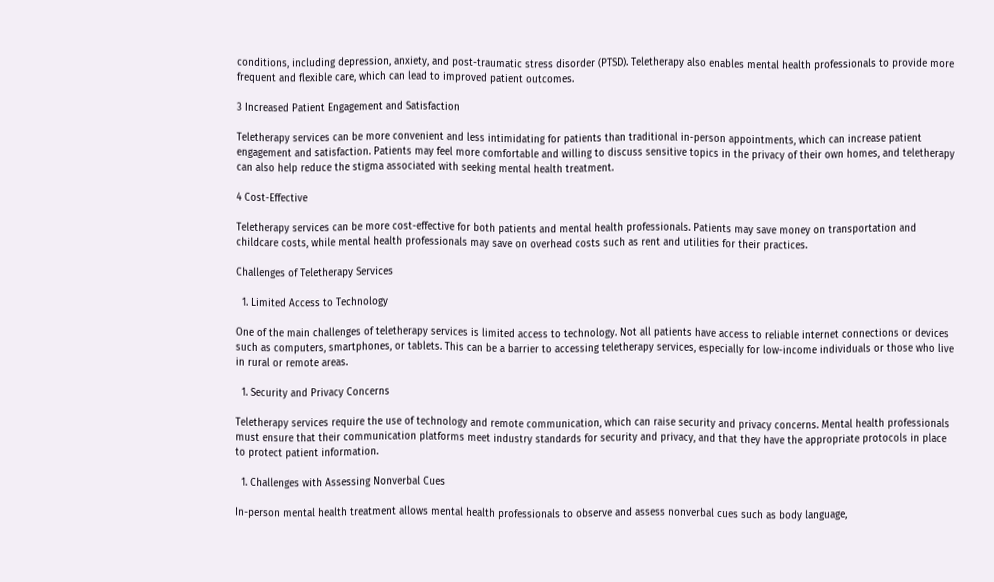conditions, including depression, anxiety, and post-traumatic stress disorder (PTSD). Teletherapy also enables mental health professionals to provide more frequent and flexible care, which can lead to improved patient outcomes.

3 Increased Patient Engagement and Satisfaction

Teletherapy services can be more convenient and less intimidating for patients than traditional in-person appointments, which can increase patient engagement and satisfaction. Patients may feel more comfortable and willing to discuss sensitive topics in the privacy of their own homes, and teletherapy can also help reduce the stigma associated with seeking mental health treatment.

4 Cost-Effective

Teletherapy services can be more cost-effective for both patients and mental health professionals. Patients may save money on transportation and childcare costs, while mental health professionals may save on overhead costs such as rent and utilities for their practices.

Challenges of Teletherapy Services

  1. Limited Access to Technology

One of the main challenges of teletherapy services is limited access to technology. Not all patients have access to reliable internet connections or devices such as computers, smartphones, or tablets. This can be a barrier to accessing teletherapy services, especially for low-income individuals or those who live in rural or remote areas.

  1. Security and Privacy Concerns

Teletherapy services require the use of technology and remote communication, which can raise security and privacy concerns. Mental health professionals must ensure that their communication platforms meet industry standards for security and privacy, and that they have the appropriate protocols in place to protect patient information.

  1. Challenges with Assessing Nonverbal Cues

In-person mental health treatment allows mental health professionals to observe and assess nonverbal cues such as body language,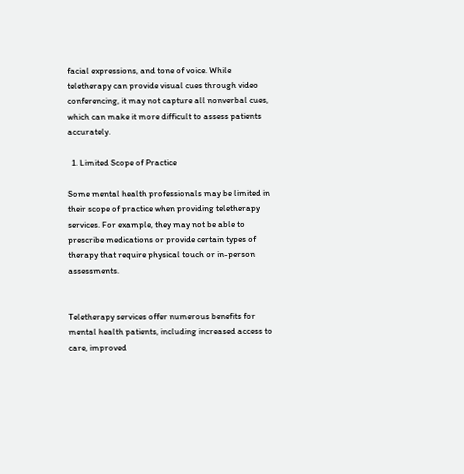facial expressions, and tone of voice. While teletherapy can provide visual cues through video conferencing, it may not capture all nonverbal cues, which can make it more difficult to assess patients accurately.

  1. Limited Scope of Practice

Some mental health professionals may be limited in their scope of practice when providing teletherapy services. For example, they may not be able to prescribe medications or provide certain types of therapy that require physical touch or in-person assessments.


Teletherapy services offer numerous benefits for mental health patients, including increased access to care, improved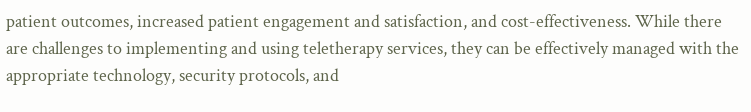patient outcomes, increased patient engagement and satisfaction, and cost-effectiveness. While there are challenges to implementing and using teletherapy services, they can be effectively managed with the appropriate technology, security protocols, and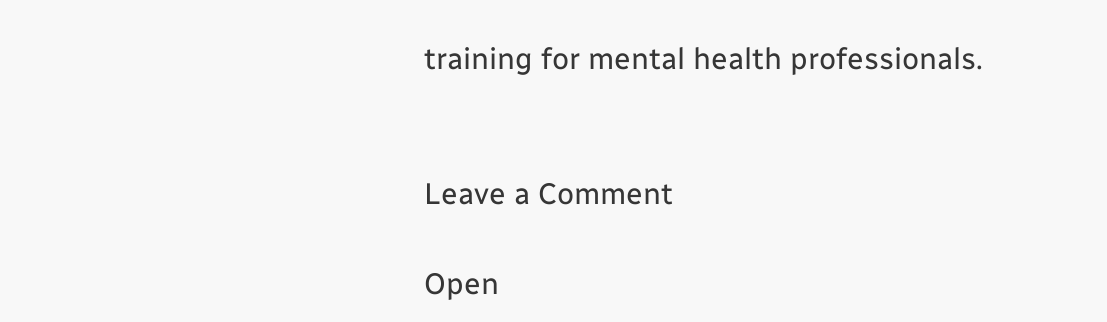training for mental health professionals.


Leave a Comment

Open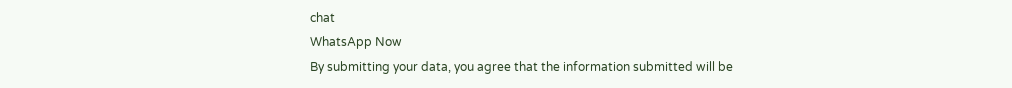chat
WhatsApp Now
By submitting your data, you agree that the information submitted will be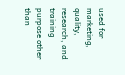used for marketing, quality, research, and training purpose other than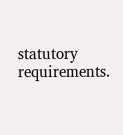statutory requirements.